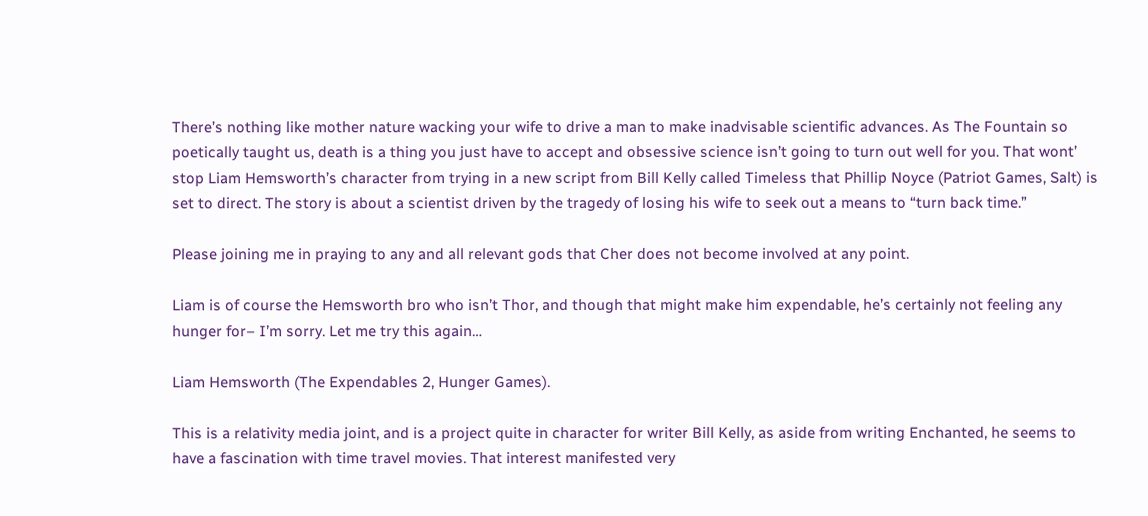There’s nothing like mother nature wacking your wife to drive a man to make inadvisable scientific advances. As The Fountain so poetically taught us, death is a thing you just have to accept and obsessive science isn’t going to turn out well for you. That wont’ stop Liam Hemsworth’s character from trying in a new script from Bill Kelly called Timeless that Phillip Noyce (Patriot Games, Salt) is set to direct. The story is about a scientist driven by the tragedy of losing his wife to seek out a means to “turn back time.”

Please joining me in praying to any and all relevant gods that Cher does not become involved at any point.

Liam is of course the Hemsworth bro who isn’t Thor, and though that might make him expendable, he’s certainly not feeling any hunger for– I’m sorry. Let me try this again…

Liam Hemsworth (The Expendables 2, Hunger Games).

This is a relativity media joint, and is a project quite in character for writer Bill Kelly, as aside from writing Enchanted, he seems to have a fascination with time travel movies. That interest manifested very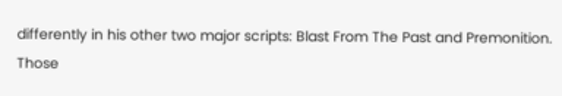differently in his other two major scripts: Blast From The Past and Premonition. Those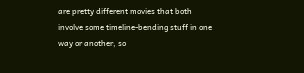are pretty different movies that both involve some timeline-bending stuff in one way or another, so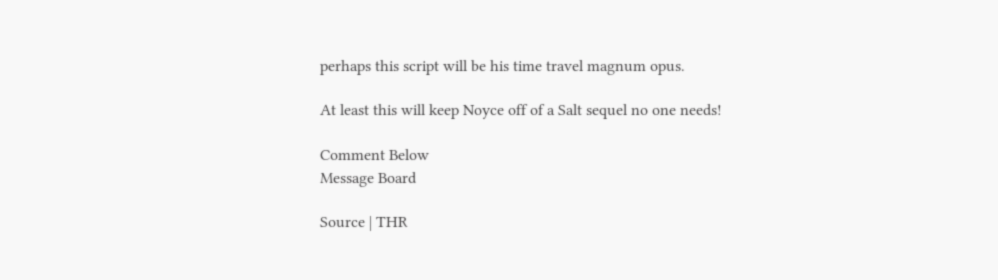perhaps this script will be his time travel magnum opus.

At least this will keep Noyce off of a Salt sequel no one needs!

Comment Below
Message Board

Source | THR